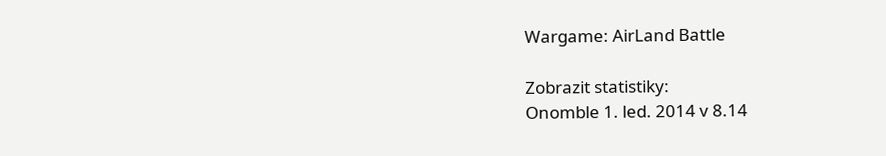Wargame: AirLand Battle

Zobrazit statistiky:
Onomble 1. led. 2014 v 8.14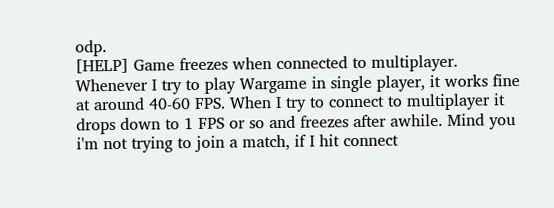odp.
[HELP] Game freezes when connected to multiplayer.
Whenever I try to play Wargame in single player, it works fine at around 40-60 FPS. When I try to connect to multiplayer it drops down to 1 FPS or so and freezes after awhile. Mind you i'm not trying to join a match, if I hit connect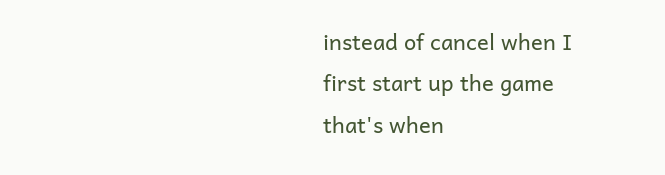instead of cancel when I first start up the game that's when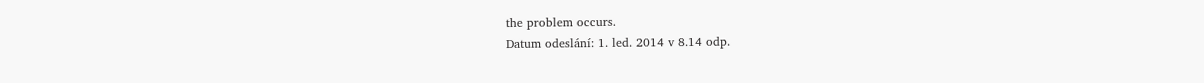the problem occurs.
Datum odeslání: 1. led. 2014 v 8.14 odp.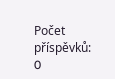Počet příspěvků: 0